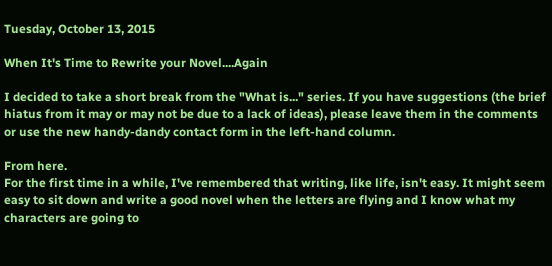Tuesday, October 13, 2015

When It's Time to Rewrite your Novel....Again

I decided to take a short break from the "What is..." series. If you have suggestions (the brief hiatus from it may or may not be due to a lack of ideas), please leave them in the comments or use the new handy-dandy contact form in the left-hand column.

From here.
For the first time in a while, I've remembered that writing, like life, isn't easy. It might seem easy to sit down and write a good novel when the letters are flying and I know what my characters are going to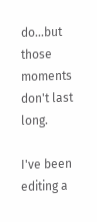do...but those moments don't last long.

I've been editing a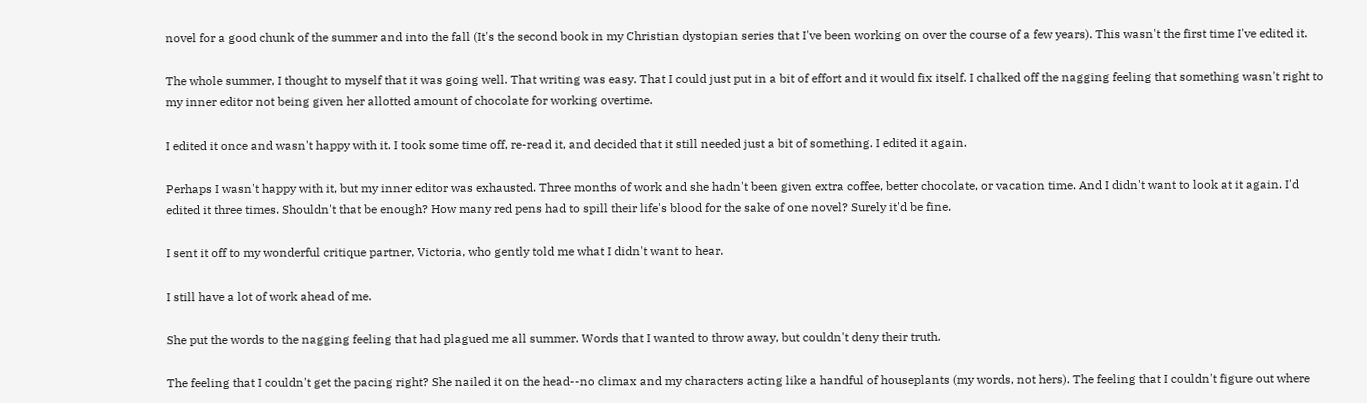novel for a good chunk of the summer and into the fall (It's the second book in my Christian dystopian series that I've been working on over the course of a few years). This wasn't the first time I've edited it.

The whole summer, I thought to myself that it was going well. That writing was easy. That I could just put in a bit of effort and it would fix itself. I chalked off the nagging feeling that something wasn't right to my inner editor not being given her allotted amount of chocolate for working overtime.

I edited it once and wasn't happy with it. I took some time off, re-read it, and decided that it still needed just a bit of something. I edited it again.

Perhaps I wasn't happy with it, but my inner editor was exhausted. Three months of work and she hadn't been given extra coffee, better chocolate, or vacation time. And I didn't want to look at it again. I'd edited it three times. Shouldn't that be enough? How many red pens had to spill their life's blood for the sake of one novel? Surely it'd be fine.

I sent it off to my wonderful critique partner, Victoria, who gently told me what I didn't want to hear.

I still have a lot of work ahead of me.

She put the words to the nagging feeling that had plagued me all summer. Words that I wanted to throw away, but couldn't deny their truth.

The feeling that I couldn't get the pacing right? She nailed it on the head--no climax and my characters acting like a handful of houseplants (my words, not hers). The feeling that I couldn't figure out where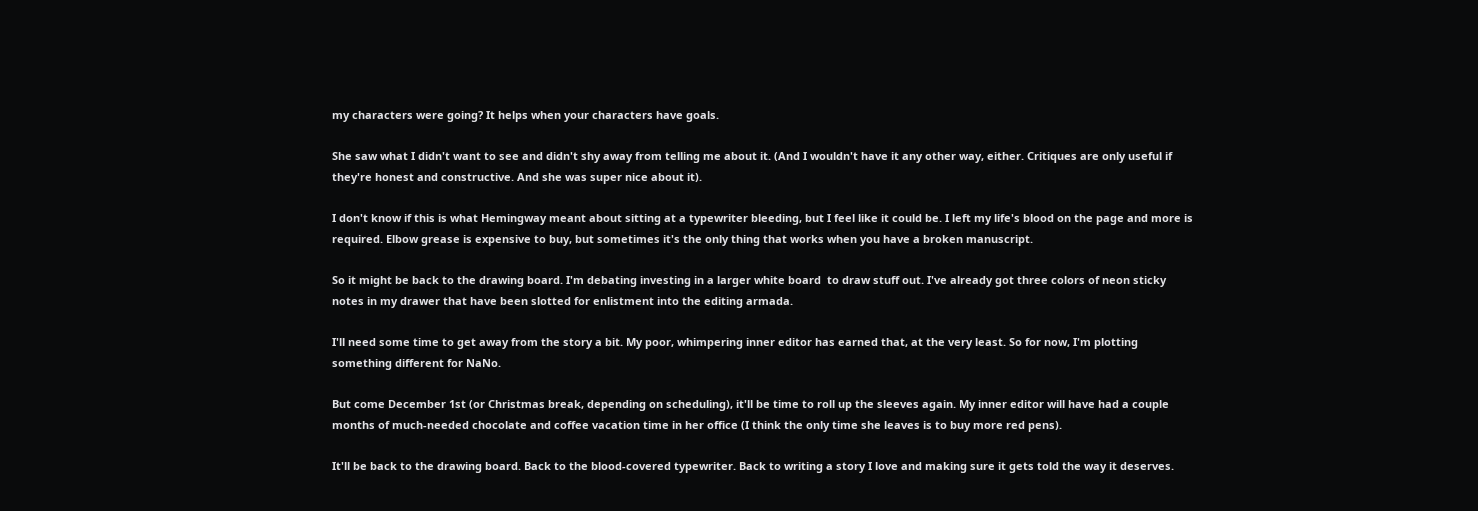my characters were going? It helps when your characters have goals.

She saw what I didn't want to see and didn't shy away from telling me about it. (And I wouldn't have it any other way, either. Critiques are only useful if they're honest and constructive. And she was super nice about it).

I don't know if this is what Hemingway meant about sitting at a typewriter bleeding, but I feel like it could be. I left my life's blood on the page and more is required. Elbow grease is expensive to buy, but sometimes it's the only thing that works when you have a broken manuscript.

So it might be back to the drawing board. I'm debating investing in a larger white board  to draw stuff out. I've already got three colors of neon sticky notes in my drawer that have been slotted for enlistment into the editing armada.

I'll need some time to get away from the story a bit. My poor, whimpering inner editor has earned that, at the very least. So for now, I'm plotting something different for NaNo.

But come December 1st (or Christmas break, depending on scheduling), it'll be time to roll up the sleeves again. My inner editor will have had a couple months of much-needed chocolate and coffee vacation time in her office (I think the only time she leaves is to buy more red pens).

It'll be back to the drawing board. Back to the blood-covered typewriter. Back to writing a story I love and making sure it gets told the way it deserves.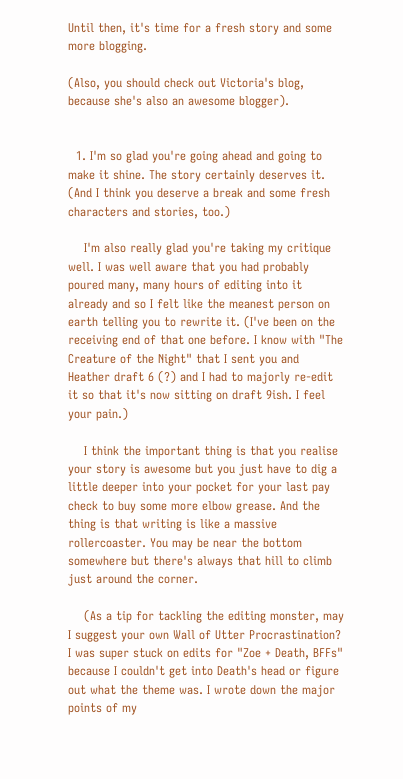Until then, it's time for a fresh story and some more blogging.

(Also, you should check out Victoria's blog, because she's also an awesome blogger).


  1. I'm so glad you're going ahead and going to make it shine. The story certainly deserves it. (And I think you deserve a break and some fresh characters and stories, too.)

    I'm also really glad you're taking my critique well. I was well aware that you had probably poured many, many hours of editing into it already and so I felt like the meanest person on earth telling you to rewrite it. (I've been on the receiving end of that one before. I know with "The Creature of the Night" that I sent you and Heather draft 6 (?) and I had to majorly re-edit it so that it's now sitting on draft 9ish. I feel your pain.)

    I think the important thing is that you realise your story is awesome but you just have to dig a little deeper into your pocket for your last pay check to buy some more elbow grease. And the thing is that writing is like a massive rollercoaster. You may be near the bottom somewhere but there's always that hill to climb just around the corner.

    (As a tip for tackling the editing monster, may I suggest your own Wall of Utter Procrastination? I was super stuck on edits for "Zoe + Death, BFFs" because I couldn't get into Death's head or figure out what the theme was. I wrote down the major points of my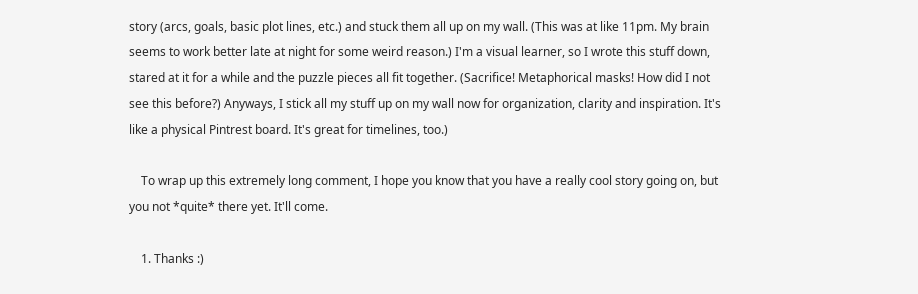story (arcs, goals, basic plot lines, etc.) and stuck them all up on my wall. (This was at like 11pm. My brain seems to work better late at night for some weird reason.) I'm a visual learner, so I wrote this stuff down, stared at it for a while and the puzzle pieces all fit together. (Sacrifice! Metaphorical masks! How did I not see this before?) Anyways, I stick all my stuff up on my wall now for organization, clarity and inspiration. It's like a physical Pintrest board. It's great for timelines, too.)

    To wrap up this extremely long comment, I hope you know that you have a really cool story going on, but you not *quite* there yet. It'll come.

    1. Thanks :)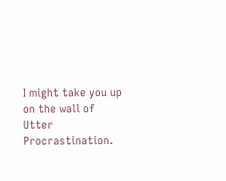I might take you up on the wall of Utter Procrastination.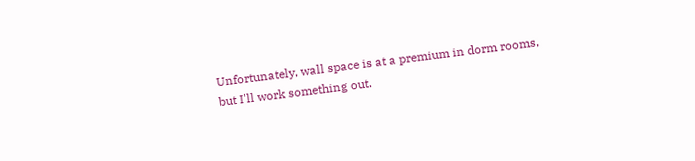Unfortunately, wall space is at a premium in dorm rooms, but I'll work something out.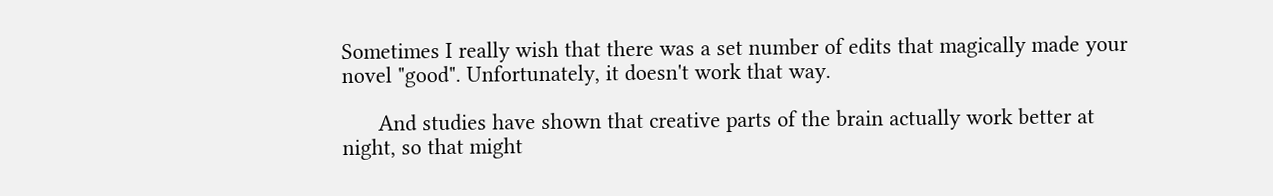Sometimes I really wish that there was a set number of edits that magically made your novel "good". Unfortunately, it doesn't work that way.

      And studies have shown that creative parts of the brain actually work better at night, so that might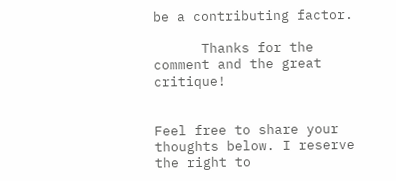be a contributing factor.

      Thanks for the comment and the great critique!


Feel free to share your thoughts below. I reserve the right to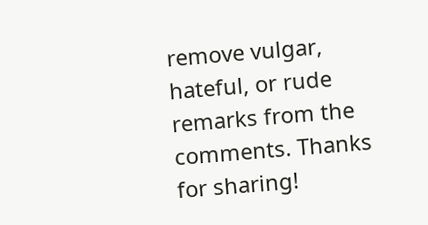remove vulgar, hateful, or rude remarks from the comments. Thanks for sharing!